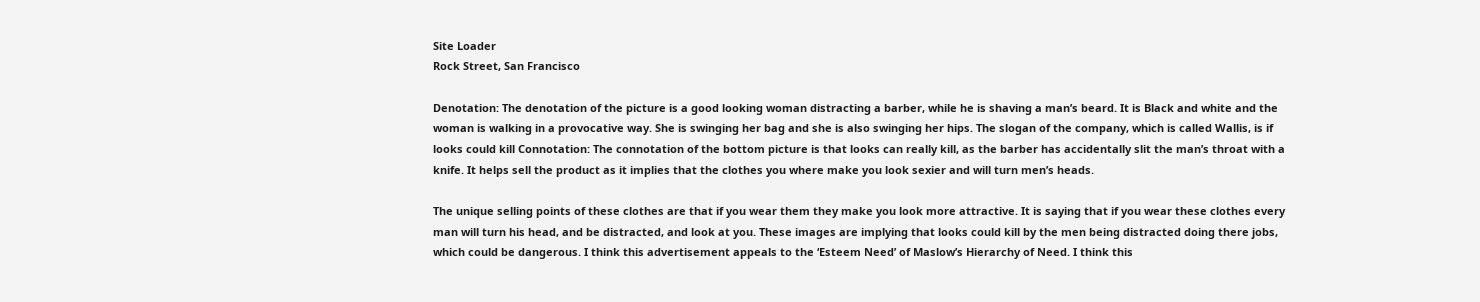Site Loader
Rock Street, San Francisco

Denotation: The denotation of the picture is a good looking woman distracting a barber, while he is shaving a man’s beard. It is Black and white and the woman is walking in a provocative way. She is swinging her bag and she is also swinging her hips. The slogan of the company, which is called Wallis, is if looks could kill Connotation: The connotation of the bottom picture is that looks can really kill, as the barber has accidentally slit the man’s throat with a knife. It helps sell the product as it implies that the clothes you where make you look sexier and will turn men’s heads.

The unique selling points of these clothes are that if you wear them they make you look more attractive. It is saying that if you wear these clothes every man will turn his head, and be distracted, and look at you. These images are implying that looks could kill by the men being distracted doing there jobs, which could be dangerous. I think this advertisement appeals to the ‘Esteem Need’ of Maslow’s Hierarchy of Need. I think this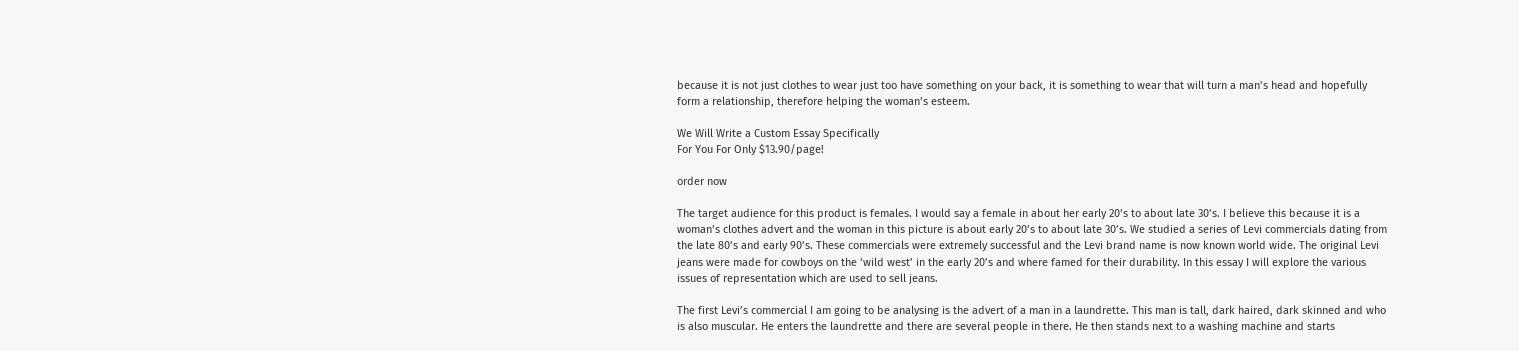because it is not just clothes to wear just too have something on your back, it is something to wear that will turn a man’s head and hopefully form a relationship, therefore helping the woman’s esteem.

We Will Write a Custom Essay Specifically
For You For Only $13.90/page!

order now

The target audience for this product is females. I would say a female in about her early 20’s to about late 30’s. I believe this because it is a woman’s clothes advert and the woman in this picture is about early 20’s to about late 30’s. We studied a series of Levi commercials dating from the late 80’s and early 90’s. These commercials were extremely successful and the Levi brand name is now known world wide. The original Levi jeans were made for cowboys on the ‘wild west’ in the early 20’s and where famed for their durability. In this essay I will explore the various issues of representation which are used to sell jeans.

The first Levi’s commercial I am going to be analysing is the advert of a man in a laundrette. This man is tall, dark haired, dark skinned and who is also muscular. He enters the laundrette and there are several people in there. He then stands next to a washing machine and starts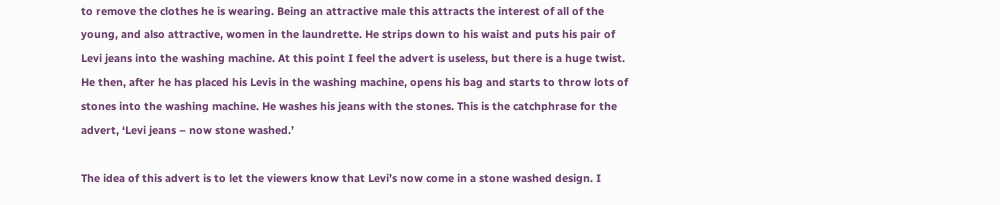to remove the clothes he is wearing. Being an attractive male this attracts the interest of all of the young, and also attractive, women in the laundrette. He strips down to his waist and puts his pair of Levi jeans into the washing machine. At this point I feel the advert is useless, but there is a huge twist. He then, after he has placed his Levis in the washing machine, opens his bag and starts to throw lots of stones into the washing machine. He washes his jeans with the stones. This is the catchphrase for the advert, ‘Levi jeans – now stone washed.’

The idea of this advert is to let the viewers know that Levi’s now come in a stone washed design. I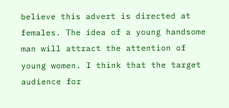believe this advert is directed at females. The idea of a young handsome man will attract the attention of young women. I think that the target audience for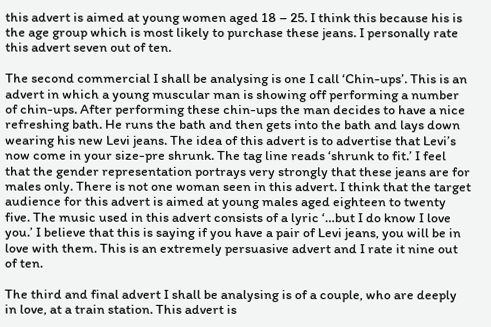this advert is aimed at young women aged 18 – 25. I think this because his is the age group which is most likely to purchase these jeans. I personally rate this advert seven out of ten.

The second commercial I shall be analysing is one I call ‘Chin-ups’. This is an advert in which a young muscular man is showing off performing a number of chin-ups. After performing these chin-ups the man decides to have a nice refreshing bath. He runs the bath and then gets into the bath and lays down wearing his new Levi jeans. The idea of this advert is to advertise that Levi’s now come in your size-pre shrunk. The tag line reads ‘shrunk to fit.’ I feel that the gender representation portrays very strongly that these jeans are for males only. There is not one woman seen in this advert. I think that the target audience for this advert is aimed at young males aged eighteen to twenty five. The music used in this advert consists of a lyric ‘…but I do know I love you.’ I believe that this is saying if you have a pair of Levi jeans, you will be in love with them. This is an extremely persuasive advert and I rate it nine out of ten.

The third and final advert I shall be analysing is of a couple, who are deeply in love, at a train station. This advert is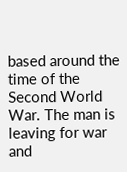based around the time of the Second World War. The man is leaving for war and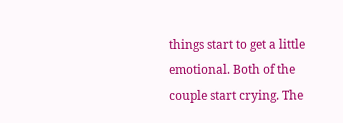things start to get a little emotional. Both of the couple start crying. The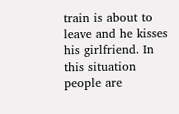train is about to leave and he kisses his girlfriend. In this situation people are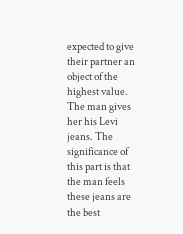expected to give their partner an object of the highest value. The man gives her his Levi jeans. The significance of this part is that the man feels these jeans are the best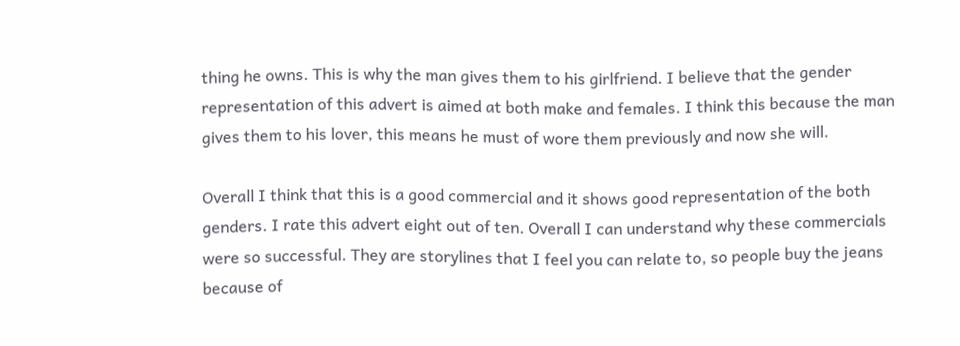thing he owns. This is why the man gives them to his girlfriend. I believe that the gender representation of this advert is aimed at both make and females. I think this because the man gives them to his lover, this means he must of wore them previously and now she will.

Overall I think that this is a good commercial and it shows good representation of the both genders. I rate this advert eight out of ten. Overall I can understand why these commercials were so successful. They are storylines that I feel you can relate to, so people buy the jeans because of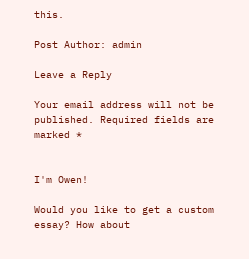this.

Post Author: admin

Leave a Reply

Your email address will not be published. Required fields are marked *


I'm Owen!

Would you like to get a custom essay? How about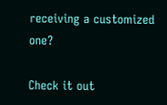receiving a customized one?

Check it out